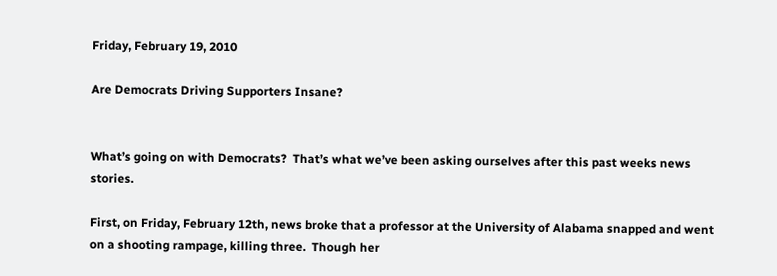Friday, February 19, 2010

Are Democrats Driving Supporters Insane?


What’s going on with Democrats?  That’s what we’ve been asking ourselves after this past weeks news stories.

First, on Friday, February 12th, news broke that a professor at the University of Alabama snapped and went on a shooting rampage, killing three.  Though her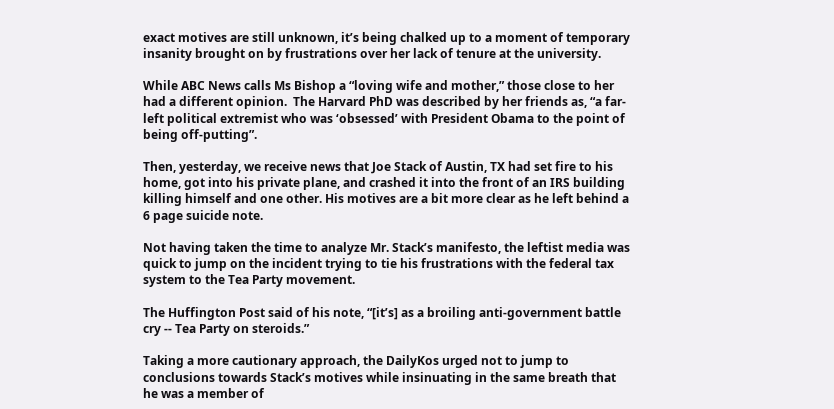exact motives are still unknown, it’s being chalked up to a moment of temporary insanity brought on by frustrations over her lack of tenure at the university.

While ABC News calls Ms Bishop a “loving wife and mother,” those close to her had a different opinion.  The Harvard PhD was described by her friends as, “a far-left political extremist who was ‘obsessed’ with President Obama to the point of being off-putting”.

Then, yesterday, we receive news that Joe Stack of Austin, TX had set fire to his home, got into his private plane, and crashed it into the front of an IRS building killing himself and one other. His motives are a bit more clear as he left behind a 6 page suicide note.

Not having taken the time to analyze Mr. Stack’s manifesto, the leftist media was quick to jump on the incident trying to tie his frustrations with the federal tax system to the Tea Party movement.

The Huffington Post said of his note, “[it’s] as a broiling anti-government battle cry -- Tea Party on steroids.”

Taking a more cautionary approach, the DailyKos urged not to jump to conclusions towards Stack’s motives while insinuating in the same breath that he was a member of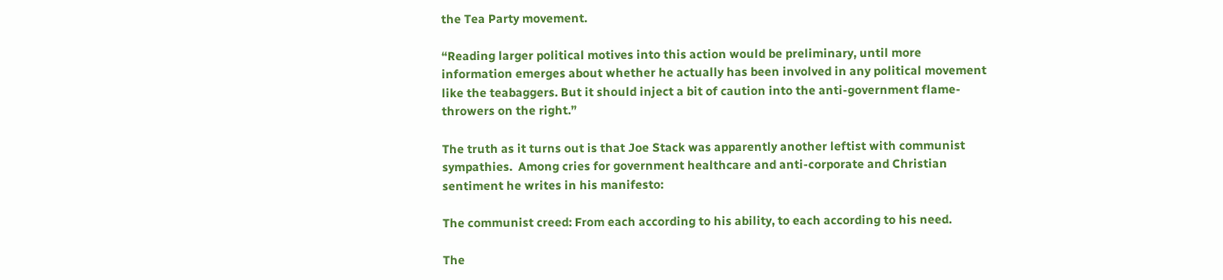the Tea Party movement.

“Reading larger political motives into this action would be preliminary, until more information emerges about whether he actually has been involved in any political movement like the teabaggers. But it should inject a bit of caution into the anti-government flame-throwers on the right.”

The truth as it turns out is that Joe Stack was apparently another leftist with communist sympathies.  Among cries for government healthcare and anti-corporate and Christian sentiment he writes in his manifesto:

The communist creed: From each according to his ability, to each according to his need.

The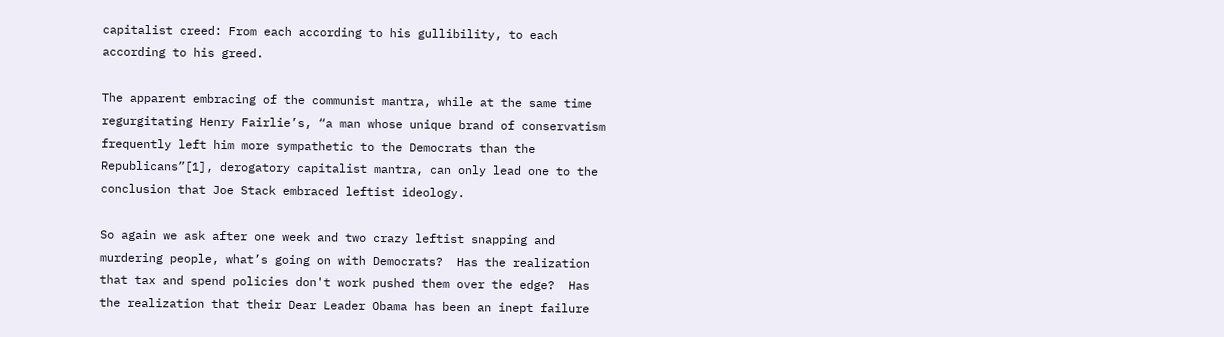capitalist creed: From each according to his gullibility, to each according to his greed.

The apparent embracing of the communist mantra, while at the same time regurgitating Henry Fairlie’s, “a man whose unique brand of conservatism frequently left him more sympathetic to the Democrats than the Republicans”[1], derogatory capitalist mantra, can only lead one to the conclusion that Joe Stack embraced leftist ideology.

So again we ask after one week and two crazy leftist snapping and murdering people, what’s going on with Democrats?  Has the realization that tax and spend policies don't work pushed them over the edge?  Has the realization that their Dear Leader Obama has been an inept failure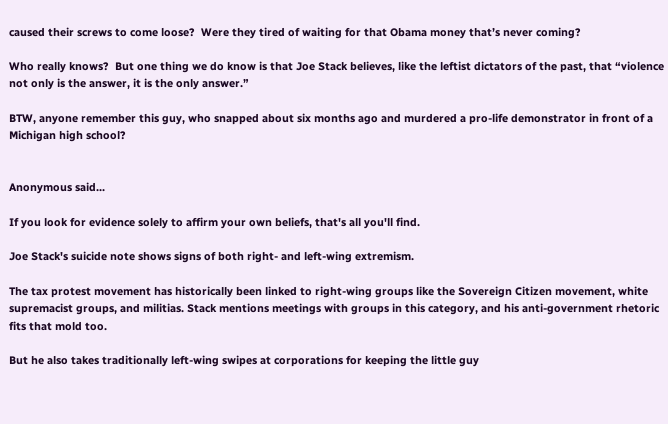caused their screws to come loose?  Were they tired of waiting for that Obama money that’s never coming?

Who really knows?  But one thing we do know is that Joe Stack believes, like the leftist dictators of the past, that “violence not only is the answer, it is the only answer.”

BTW, anyone remember this guy, who snapped about six months ago and murdered a pro-life demonstrator in front of a Michigan high school?


Anonymous said...

If you look for evidence solely to affirm your own beliefs, that's all you'll find.

Joe Stack's suicide note shows signs of both right- and left-wing extremism.

The tax protest movement has historically been linked to right-wing groups like the Sovereign Citizen movement, white supremacist groups, and militias. Stack mentions meetings with groups in this category, and his anti-government rhetoric fits that mold too.

But he also takes traditionally left-wing swipes at corporations for keeping the little guy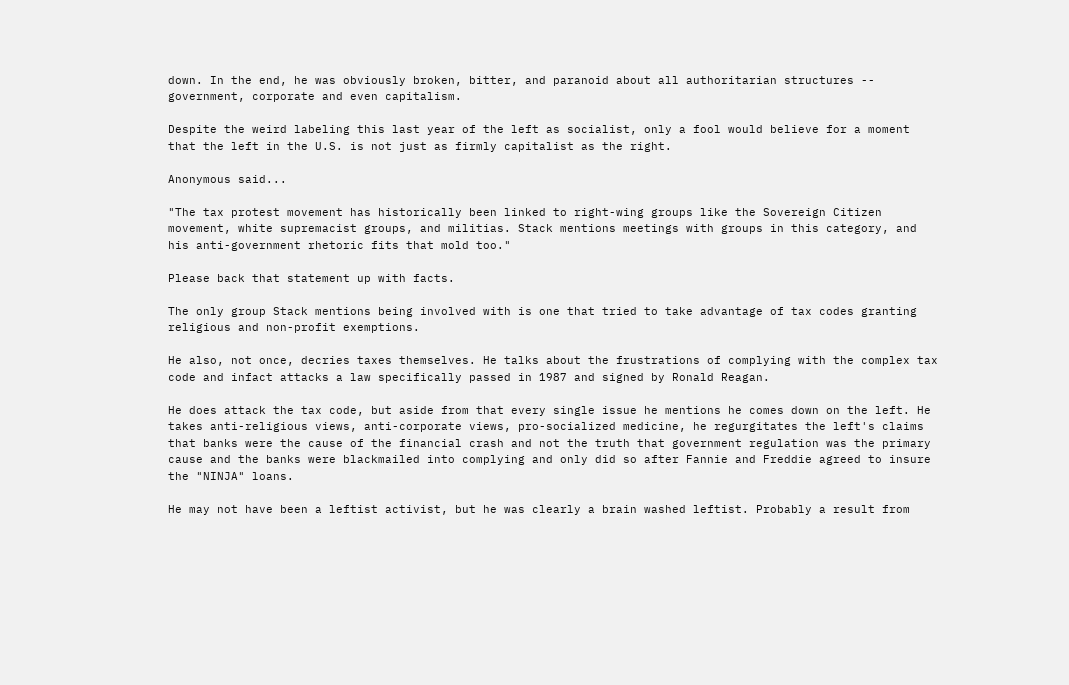down. In the end, he was obviously broken, bitter, and paranoid about all authoritarian structures -- government, corporate and even capitalism.

Despite the weird labeling this last year of the left as socialist, only a fool would believe for a moment that the left in the U.S. is not just as firmly capitalist as the right.

Anonymous said...

"The tax protest movement has historically been linked to right-wing groups like the Sovereign Citizen movement, white supremacist groups, and militias. Stack mentions meetings with groups in this category, and his anti-government rhetoric fits that mold too."

Please back that statement up with facts.

The only group Stack mentions being involved with is one that tried to take advantage of tax codes granting religious and non-profit exemptions.

He also, not once, decries taxes themselves. He talks about the frustrations of complying with the complex tax code and infact attacks a law specifically passed in 1987 and signed by Ronald Reagan.

He does attack the tax code, but aside from that every single issue he mentions he comes down on the left. He takes anti-religious views, anti-corporate views, pro-socialized medicine, he regurgitates the left's claims that banks were the cause of the financial crash and not the truth that government regulation was the primary cause and the banks were blackmailed into complying and only did so after Fannie and Freddie agreed to insure the "NINJA" loans.

He may not have been a leftist activist, but he was clearly a brain washed leftist. Probably a result from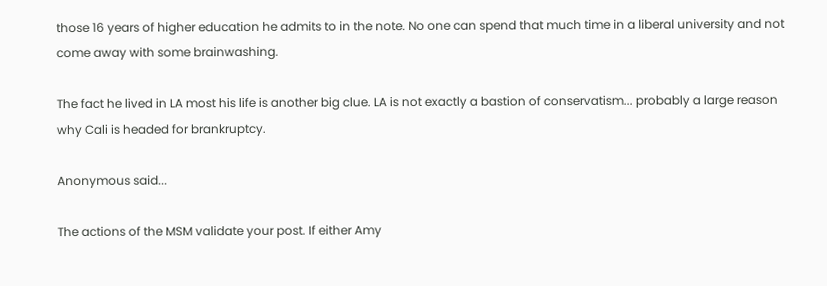those 16 years of higher education he admits to in the note. No one can spend that much time in a liberal university and not come away with some brainwashing.

The fact he lived in LA most his life is another big clue. LA is not exactly a bastion of conservatism... probably a large reason why Cali is headed for brankruptcy.

Anonymous said...

The actions of the MSM validate your post. If either Amy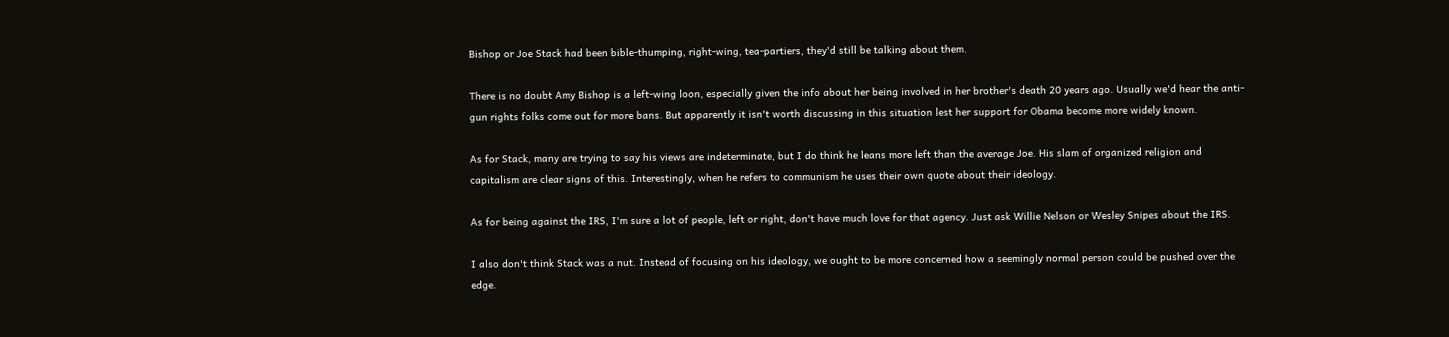Bishop or Joe Stack had been bible-thumping, right-wing, tea-partiers, they'd still be talking about them.

There is no doubt Amy Bishop is a left-wing loon, especially given the info about her being involved in her brother's death 20 years ago. Usually we'd hear the anti-gun rights folks come out for more bans. But apparently it isn't worth discussing in this situation lest her support for Obama become more widely known.

As for Stack, many are trying to say his views are indeterminate, but I do think he leans more left than the average Joe. His slam of organized religion and capitalism are clear signs of this. Interestingly, when he refers to communism he uses their own quote about their ideology.

As for being against the IRS, I'm sure a lot of people, left or right, don't have much love for that agency. Just ask Willie Nelson or Wesley Snipes about the IRS.

I also don't think Stack was a nut. Instead of focusing on his ideology, we ought to be more concerned how a seemingly normal person could be pushed over the edge.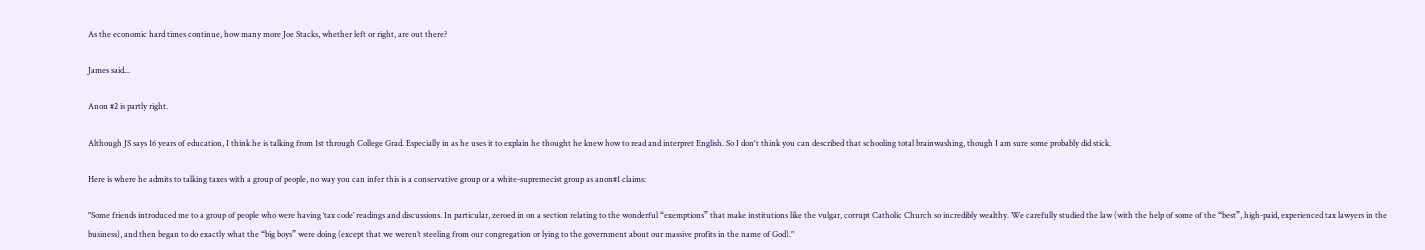As the economic hard times continue, how many more Joe Stacks, whether left or right, are out there?

James said...

Anon #2 is partly right.

Although JS says 16 years of education, I think he is talking from 1st through College Grad. Especially in as he uses it to explain he thought he knew how to read and interpret English. So I don't think you can described that schooling total brainwashing, though I am sure some probably did stick.

Here is where he admits to talking taxes with a group of people, no way you can infer this is a conservative group or a white-supremecist group as anon#1 claims:

"Some friends introduced me to a group of people who were having ‘tax code’ readings and discussions. In particular, zeroed in on a section relating to the wonderful “exemptions” that make institutions like the vulgar, corrupt Catholic Church so incredibly wealthy. We carefully studied the law (with the help of some of the “best”, high-paid, experienced tax lawyers in the business), and then began to do exactly what the “big boys” were doing (except that we weren’t steeling from our congregation or lying to the government about our massive profits in the name of God)."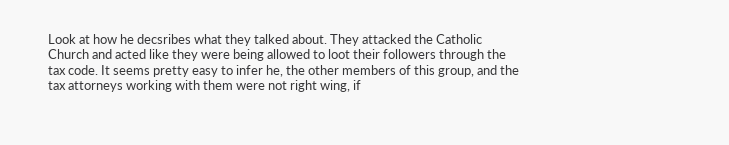Look at how he decsribes what they talked about. They attacked the Catholic Church and acted like they were being allowed to loot their followers through the tax code. It seems pretty easy to infer he, the other members of this group, and the tax attorneys working with them were not right wing, if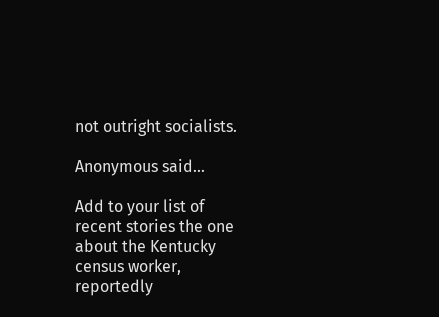not outright socialists.

Anonymous said...

Add to your list of recent stories the one about the Kentucky census worker, reportedly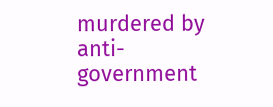murdered by anti-government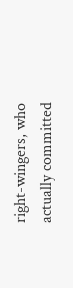right-wingers, who actually committed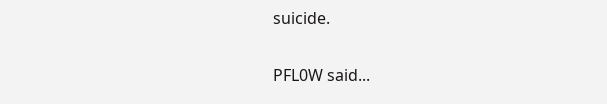suicide.

PFL0W said...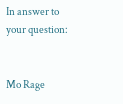In answer to your question:


Mo Rage